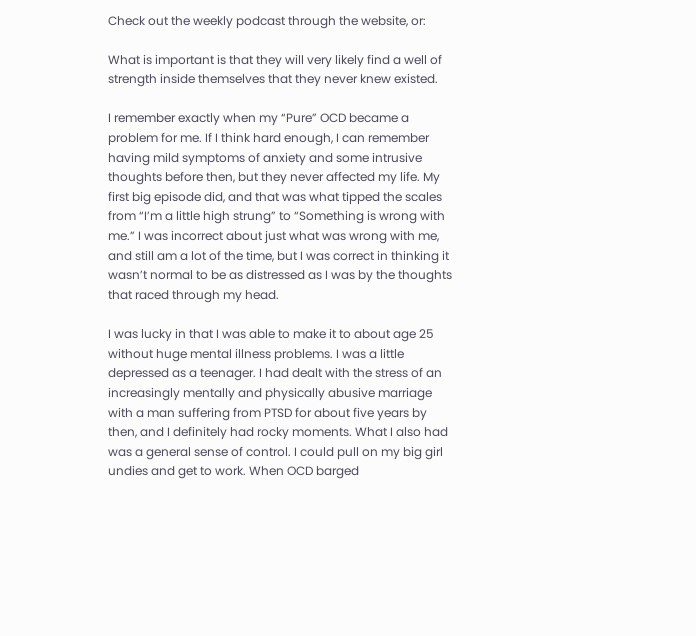Check out the weekly podcast through the website, or:

What is important is that they will very likely find a well of strength inside themselves that they never knew existed.

I remember exactly when my “Pure” OCD became a problem for me. If I think hard enough, I can remember having mild symptoms of anxiety and some intrusive thoughts before then, but they never affected my life. My first big episode did, and that was what tipped the scales from “I’m a little high strung” to “Something is wrong with me.” I was incorrect about just what was wrong with me, and still am a lot of the time, but I was correct in thinking it wasn’t normal to be as distressed as I was by the thoughts that raced through my head.

I was lucky in that I was able to make it to about age 25 without huge mental illness problems. I was a little depressed as a teenager. I had dealt with the stress of an increasingly mentally and physically abusive marriage with a man suffering from PTSD for about five years by then, and I definitely had rocky moments. What I also had was a general sense of control. I could pull on my big girl undies and get to work. When OCD barged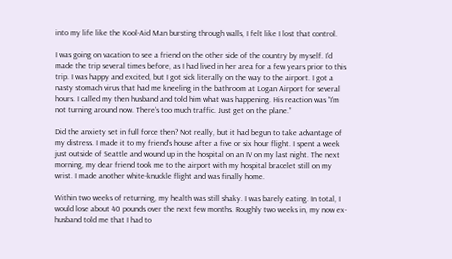into my life like the Kool-Aid Man bursting through walls, I felt like I lost that control.

I was going on vacation to see a friend on the other side of the country by myself. I’d made the trip several times before, as I had lived in her area for a few years prior to this trip. I was happy and excited, but I got sick literally on the way to the airport. I got a nasty stomach virus that had me kneeling in the bathroom at Logan Airport for several hours. I called my then husband and told him what was happening. His reaction was “I’m not turning around now. There’s too much traffic. Just get on the plane.”

Did the anxiety set in full force then? Not really, but it had begun to take advantage of my distress. I made it to my friend’s house after a five or six hour flight. I spent a week just outside of Seattle and wound up in the hospital on an IV on my last night. The next morning, my dear friend took me to the airport with my hospital bracelet still on my wrist. I made another white-knuckle flight and was finally home.

Within two weeks of returning, my health was still shaky. I was barely eating. In total, I would lose about 40 pounds over the next few months. Roughly two weeks in, my now ex-husband told me that I had to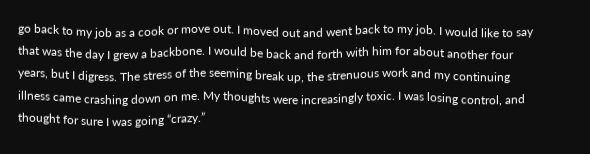go back to my job as a cook or move out. I moved out and went back to my job. I would like to say that was the day I grew a backbone. I would be back and forth with him for about another four years, but I digress. The stress of the seeming break up, the strenuous work and my continuing illness came crashing down on me. My thoughts were increasingly toxic. I was losing control, and thought for sure I was going “crazy.”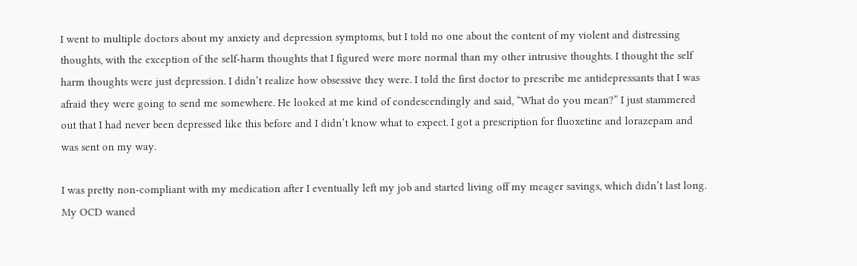I went to multiple doctors about my anxiety and depression symptoms, but I told no one about the content of my violent and distressing thoughts, with the exception of the self-harm thoughts that I figured were more normal than my other intrusive thoughts. I thought the self harm thoughts were just depression. I didn’t realize how obsessive they were. I told the first doctor to prescribe me antidepressants that I was afraid they were going to send me somewhere. He looked at me kind of condescendingly and said, “What do you mean?” I just stammered out that I had never been depressed like this before and I didn’t know what to expect. I got a prescription for fluoxetine and lorazepam and was sent on my way.

I was pretty non-compliant with my medication after I eventually left my job and started living off my meager savings, which didn’t last long. My OCD waned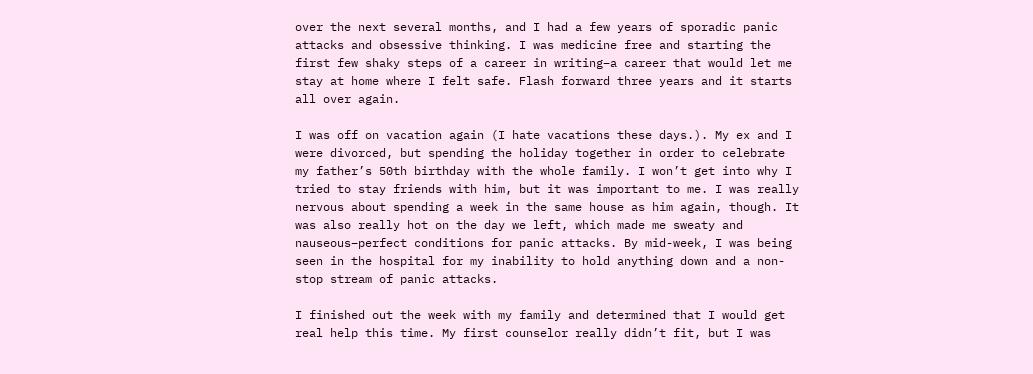over the next several months, and I had a few years of sporadic panic attacks and obsessive thinking. I was medicine free and starting the first few shaky steps of a career in writing–a career that would let me stay at home where I felt safe. Flash forward three years and it starts all over again.

I was off on vacation again (I hate vacations these days.). My ex and I were divorced, but spending the holiday together in order to celebrate my father’s 50th birthday with the whole family. I won’t get into why I tried to stay friends with him, but it was important to me. I was really nervous about spending a week in the same house as him again, though. It was also really hot on the day we left, which made me sweaty and nauseous–perfect conditions for panic attacks. By mid-week, I was being seen in the hospital for my inability to hold anything down and a non-stop stream of panic attacks.

I finished out the week with my family and determined that I would get real help this time. My first counselor really didn’t fit, but I was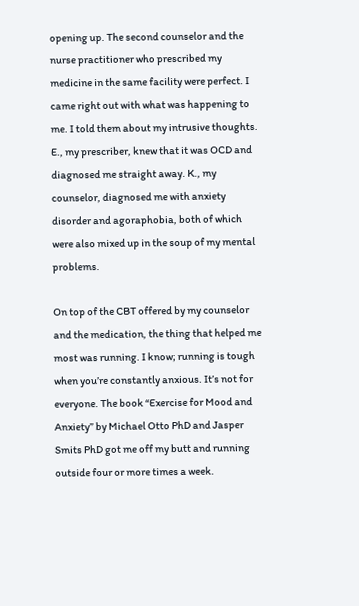opening up. The second counselor and the nurse practitioner who prescribed my medicine in the same facility were perfect. I came right out with what was happening to me. I told them about my intrusive thoughts. E., my prescriber, knew that it was OCD and diagnosed me straight away. K., my counselor, diagnosed me with anxiety disorder and agoraphobia, both of which were also mixed up in the soup of my mental problems.

On top of the CBT offered by my counselor and the medication, the thing that helped me most was running. I know; running is tough when you’re constantly anxious. It’s not for everyone. The book “Exercise for Mood and Anxiety” by Michael Otto PhD and Jasper Smits PhD got me off my butt and running outside four or more times a week.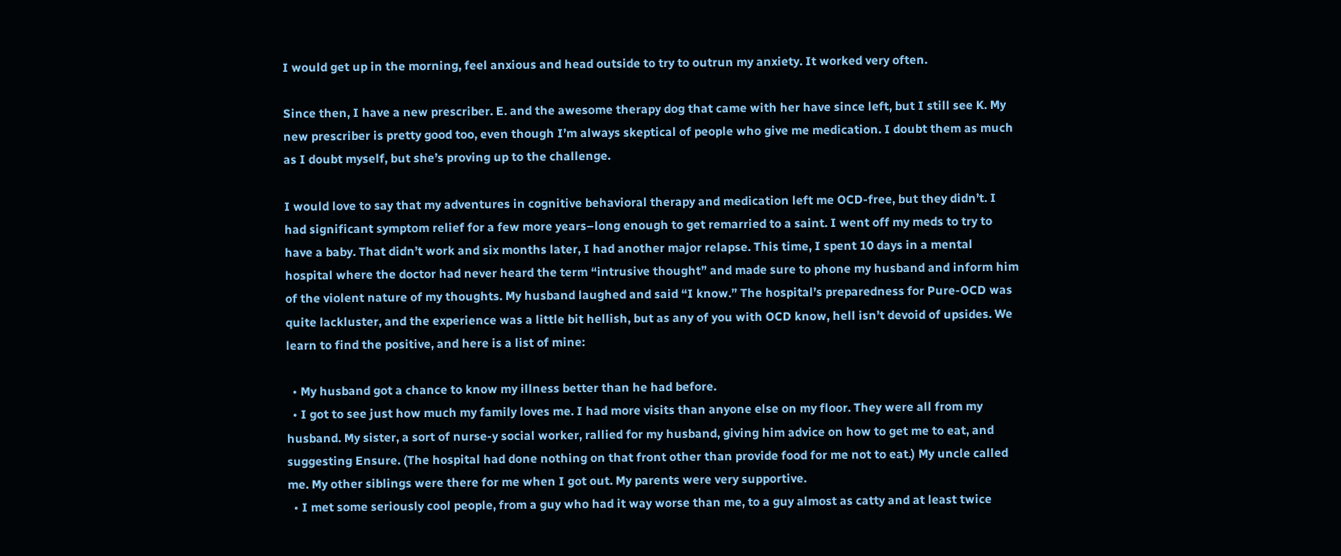I would get up in the morning, feel anxious and head outside to try to outrun my anxiety. It worked very often.

Since then, I have a new prescriber. E. and the awesome therapy dog that came with her have since left, but I still see K. My new prescriber is pretty good too, even though I’m always skeptical of people who give me medication. I doubt them as much as I doubt myself, but she’s proving up to the challenge.

I would love to say that my adventures in cognitive behavioral therapy and medication left me OCD-free, but they didn’t. I had significant symptom relief for a few more years–long enough to get remarried to a saint. I went off my meds to try to have a baby. That didn’t work and six months later, I had another major relapse. This time, I spent 10 days in a mental hospital where the doctor had never heard the term “intrusive thought” and made sure to phone my husband and inform him of the violent nature of my thoughts. My husband laughed and said “I know.” The hospital’s preparedness for Pure-OCD was quite lackluster, and the experience was a little bit hellish, but as any of you with OCD know, hell isn’t devoid of upsides. We learn to find the positive, and here is a list of mine:

  • My husband got a chance to know my illness better than he had before.
  • I got to see just how much my family loves me. I had more visits than anyone else on my floor. They were all from my husband. My sister, a sort of nurse-y social worker, rallied for my husband, giving him advice on how to get me to eat, and suggesting Ensure. (The hospital had done nothing on that front other than provide food for me not to eat.) My uncle called me. My other siblings were there for me when I got out. My parents were very supportive.
  • I met some seriously cool people, from a guy who had it way worse than me, to a guy almost as catty and at least twice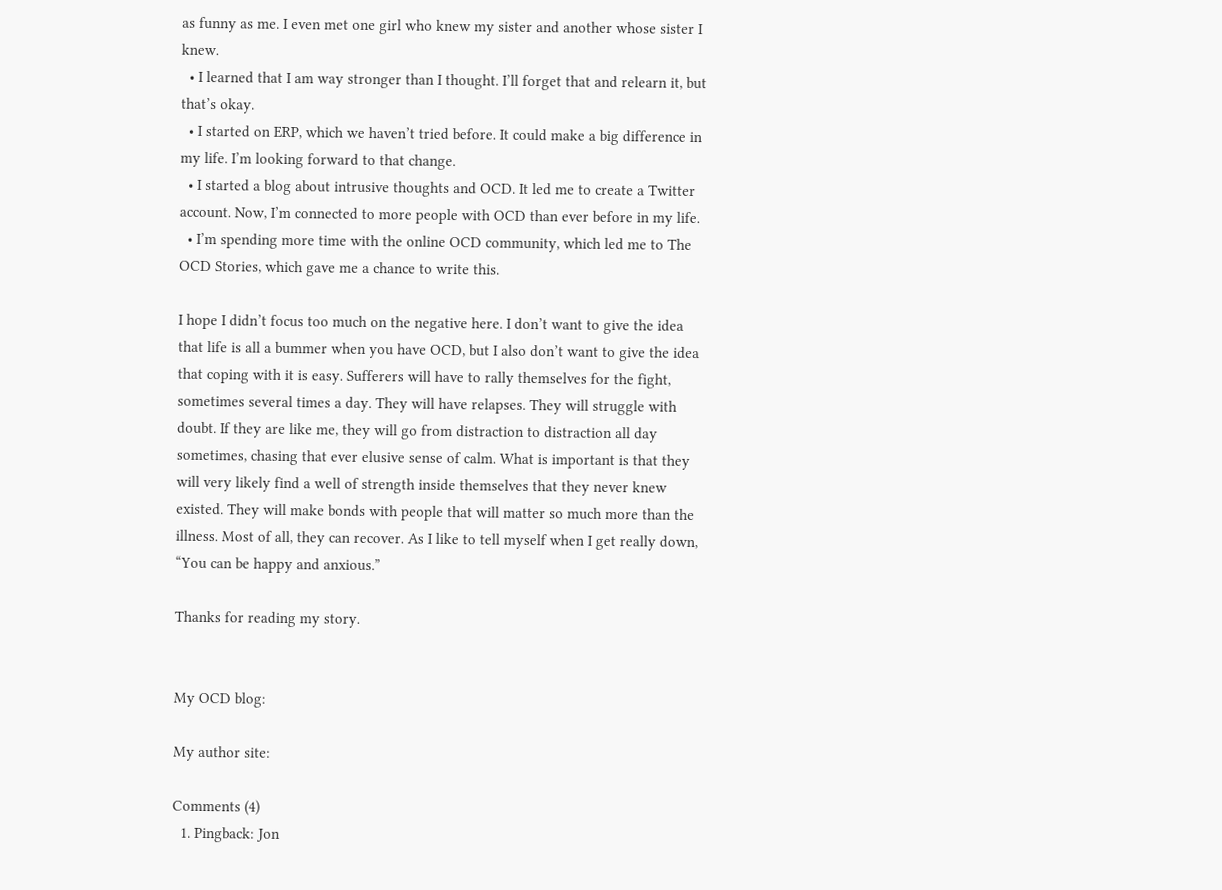as funny as me. I even met one girl who knew my sister and another whose sister I knew.
  • I learned that I am way stronger than I thought. I’ll forget that and relearn it, but that’s okay.
  • I started on ERP, which we haven’t tried before. It could make a big difference in my life. I’m looking forward to that change.
  • I started a blog about intrusive thoughts and OCD. It led me to create a Twitter account. Now, I’m connected to more people with OCD than ever before in my life.
  • I’m spending more time with the online OCD community, which led me to The OCD Stories, which gave me a chance to write this.

I hope I didn’t focus too much on the negative here. I don’t want to give the idea that life is all a bummer when you have OCD, but I also don’t want to give the idea that coping with it is easy. Sufferers will have to rally themselves for the fight, sometimes several times a day. They will have relapses. They will struggle with doubt. If they are like me, they will go from distraction to distraction all day sometimes, chasing that ever elusive sense of calm. What is important is that they will very likely find a well of strength inside themselves that they never knew existed. They will make bonds with people that will matter so much more than the illness. Most of all, they can recover. As I like to tell myself when I get really down, “You can be happy and anxious.”

Thanks for reading my story.


My OCD blog:

My author site:

Comments (4)
  1. Pingback: Jon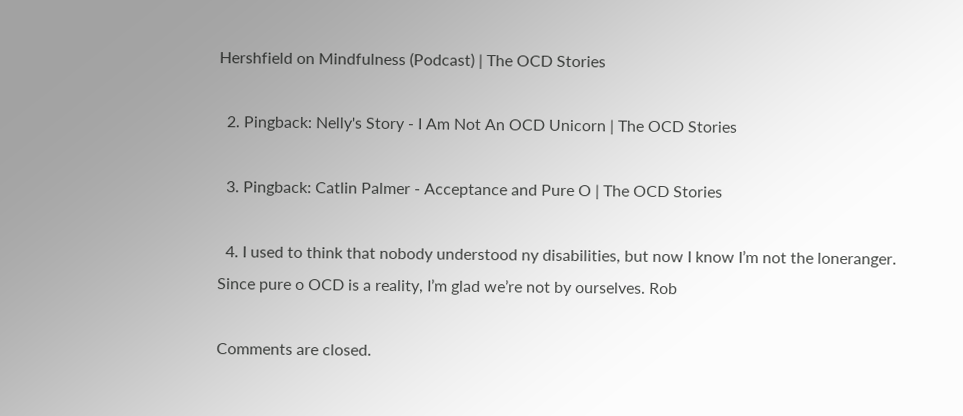Hershfield on Mindfulness (Podcast) | The OCD Stories

  2. Pingback: Nelly's Story - I Am Not An OCD Unicorn | The OCD Stories

  3. Pingback: Catlin Palmer - Acceptance and Pure O | The OCD Stories

  4. I used to think that nobody understood ny disabilities, but now I know I’m not the loneranger. Since pure o OCD is a reality, I’m glad we’re not by ourselves. Rob

Comments are closed.